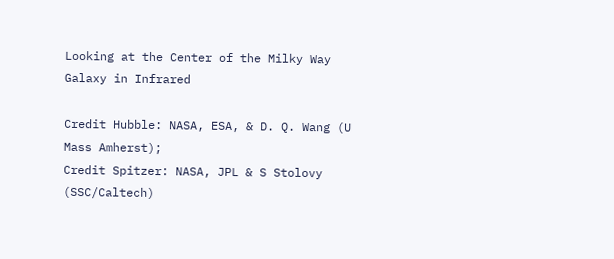Looking at the Center of the Milky Way Galaxy in Infrared

Credit Hubble: NASA, ESA, & D. Q. Wang (U Mass Amherst);
Credit Spitzer: NASA, JPL & S Stolovy (SSC/Caltech)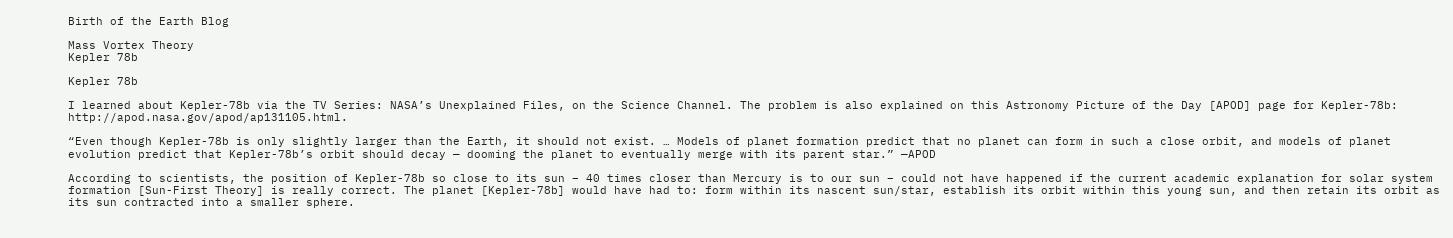Birth of the Earth Blog

Mass Vortex Theory
Kepler 78b

Kepler 78b

I learned about Kepler-78b via the TV Series: NASA’s Unexplained Files, on the Science Channel. The problem is also explained on this Astronomy Picture of the Day [APOD] page for Kepler-78b: http://apod.nasa.gov/apod/ap131105.html.

“Even though Kepler-78b is only slightly larger than the Earth, it should not exist. … Models of planet formation predict that no planet can form in such a close orbit, and models of planet evolution predict that Kepler-78b’s orbit should decay — dooming the planet to eventually merge with its parent star.” —APOD

According to scientists, the position of Kepler-78b so close to its sun – 40 times closer than Mercury is to our sun – could not have happened if the current academic explanation for solar system formation [Sun-First Theory] is really correct. The planet [Kepler-78b] would have had to: form within its nascent sun/star, establish its orbit within this young sun, and then retain its orbit as its sun contracted into a smaller sphere.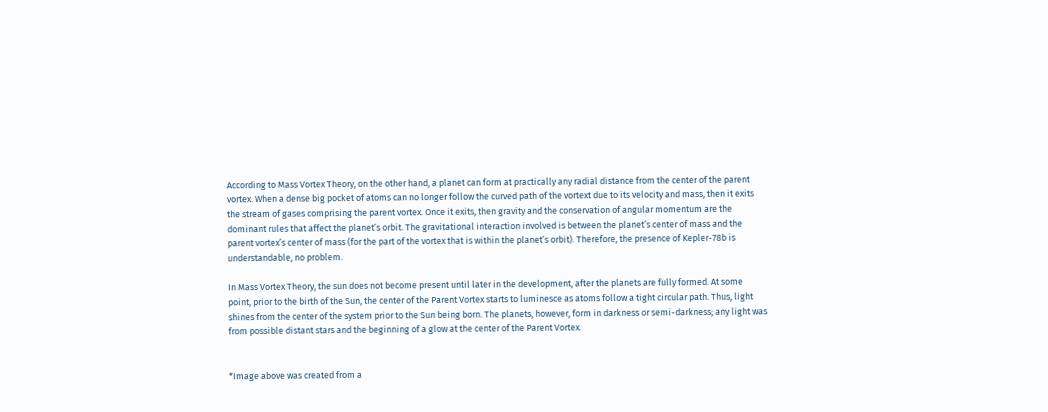According to Mass Vortex Theory, on the other hand, a planet can form at practically any radial distance from the center of the parent vortex. When a dense big pocket of atoms can no longer follow the curved path of the vortext due to its velocity and mass, then it exits the stream of gases comprising the parent vortex. Once it exits, then gravity and the conservation of angular momentum are the dominant rules that affect the planet’s orbit. The gravitational interaction involved is between the planet’s center of mass and the parent vortex’s center of mass (for the part of the vortex that is within the planet’s orbit). Therefore, the presence of Kepler-78b is understandable, no problem.

In Mass Vortex Theory, the sun does not become present until later in the development, after the planets are fully formed. At some point, prior to the birth of the Sun, the center of the Parent Vortex starts to luminesce as atoms follow a tight circular path. Thus, light shines from the center of the system prior to the Sun being born. The planets, however, form in darkness or semi-darkness; any light was from possible distant stars and the beginning of a glow at the center of the Parent Vortex.


*Image above was created from a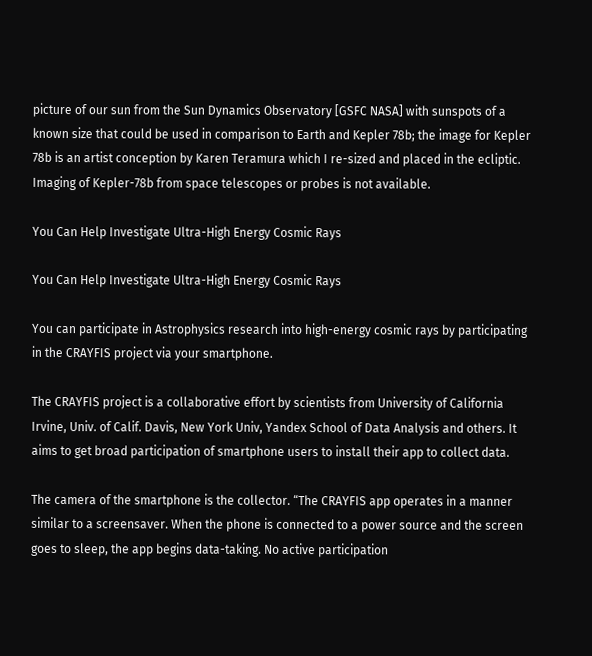picture of our sun from the Sun Dynamics Observatory [GSFC NASA] with sunspots of a known size that could be used in comparison to Earth and Kepler 78b; the image for Kepler 78b is an artist conception by Karen Teramura which I re-sized and placed in the ecliptic. Imaging of Kepler-78b from space telescopes or probes is not available.

You Can Help Investigate Ultra-High Energy Cosmic Rays

You Can Help Investigate Ultra-High Energy Cosmic Rays

You can participate in Astrophysics research into high-energy cosmic rays by participating in the CRAYFIS project via your smartphone.

The CRAYFIS project is a collaborative effort by scientists from University of California Irvine, Univ. of Calif. Davis, New York Univ, Yandex School of Data Analysis and others. It aims to get broad participation of smartphone users to install their app to collect data.

The camera of the smartphone is the collector. “The CRAYFIS app operates in a manner similar to a screensaver. When the phone is connected to a power source and the screen goes to sleep, the app begins data-taking. No active participation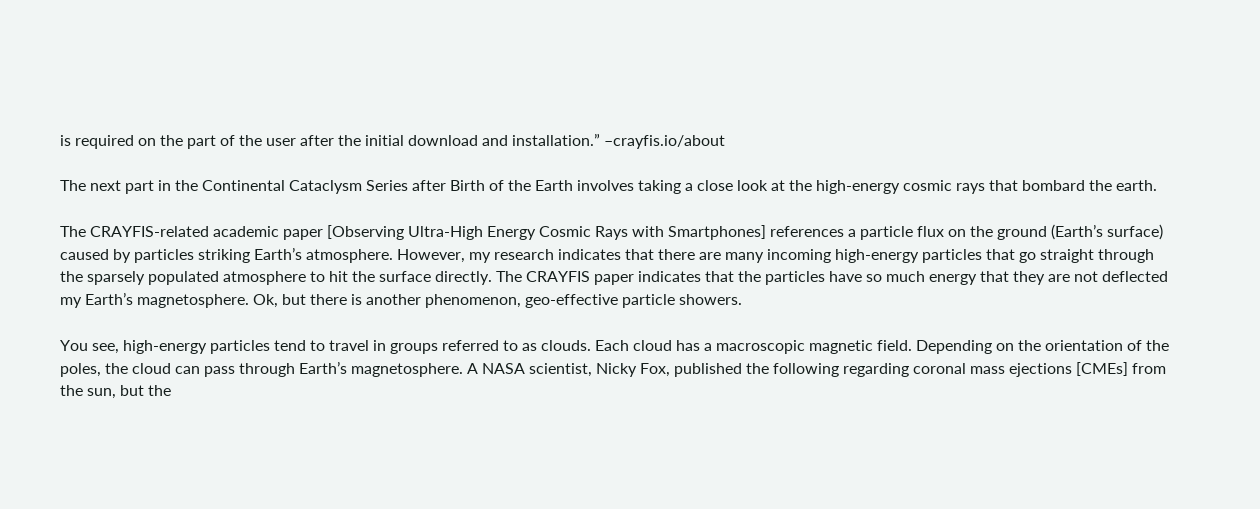is required on the part of the user after the initial download and installation.” –crayfis.io/about

The next part in the Continental Cataclysm Series after Birth of the Earth involves taking a close look at the high-energy cosmic rays that bombard the earth.

The CRAYFIS-related academic paper [Observing Ultra-High Energy Cosmic Rays with Smartphones] references a particle flux on the ground (Earth’s surface) caused by particles striking Earth’s atmosphere. However, my research indicates that there are many incoming high-energy particles that go straight through the sparsely populated atmosphere to hit the surface directly. The CRAYFIS paper indicates that the particles have so much energy that they are not deflected my Earth’s magnetosphere. Ok, but there is another phenomenon, geo-effective particle showers.

You see, high-energy particles tend to travel in groups referred to as clouds. Each cloud has a macroscopic magnetic field. Depending on the orientation of the poles, the cloud can pass through Earth’s magnetosphere. A NASA scientist, Nicky Fox, published the following regarding coronal mass ejections [CMEs] from the sun, but the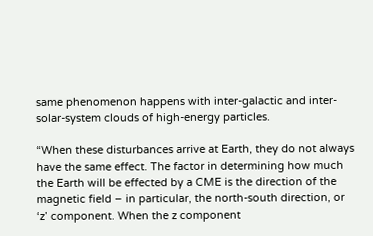same phenomenon happens with inter-galactic and inter-solar-system clouds of high-energy particles.

“When these disturbances arrive at Earth, they do not always have the same effect. The factor in determining how much the Earth will be effected by a CME is the direction of the magnetic field – in particular, the north-south direction, or ‘z’ component. When the z component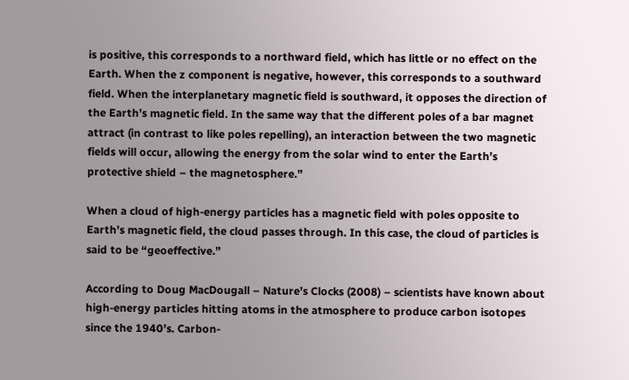is positive, this corresponds to a northward field, which has little or no effect on the Earth. When the z component is negative, however, this corresponds to a southward field. When the interplanetary magnetic field is southward, it opposes the direction of the Earth’s magnetic field. In the same way that the different poles of a bar magnet attract (in contrast to like poles repelling), an interaction between the two magnetic fields will occur, allowing the energy from the solar wind to enter the Earth’s protective shield – the magnetosphere.”

When a cloud of high-energy particles has a magnetic field with poles opposite to Earth’s magnetic field, the cloud passes through. In this case, the cloud of particles is said to be “geoeffective.”

According to Doug MacDougall – Nature’s Clocks (2008) – scientists have known about high-energy particles hitting atoms in the atmosphere to produce carbon isotopes since the 1940’s. Carbon-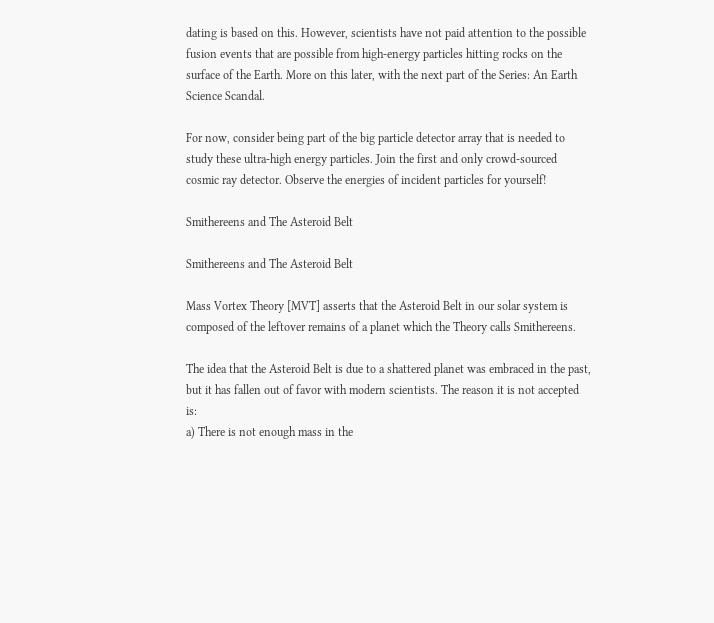dating is based on this. However, scientists have not paid attention to the possible fusion events that are possible from high-energy particles hitting rocks on the surface of the Earth. More on this later, with the next part of the Series: An Earth Science Scandal.

For now, consider being part of the big particle detector array that is needed to study these ultra-high energy particles. Join the first and only crowd-sourced cosmic ray detector. Observe the energies of incident particles for yourself!

Smithereens and The Asteroid Belt

Smithereens and The Asteroid Belt

Mass Vortex Theory [MVT] asserts that the Asteroid Belt in our solar system is composed of the leftover remains of a planet which the Theory calls Smithereens.

The idea that the Asteroid Belt is due to a shattered planet was embraced in the past, but it has fallen out of favor with modern scientists. The reason it is not accepted is:
a) There is not enough mass in the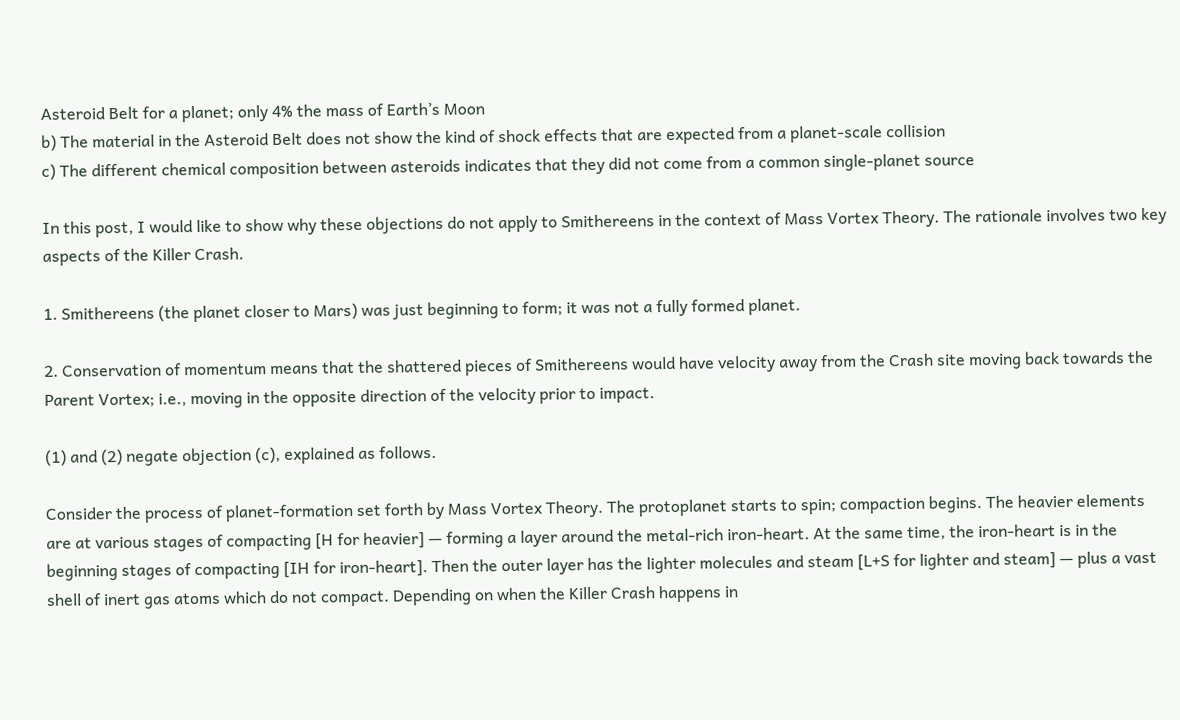Asteroid Belt for a planet; only 4% the mass of Earth’s Moon
b) The material in the Asteroid Belt does not show the kind of shock effects that are expected from a planet-scale collision
c) The different chemical composition between asteroids indicates that they did not come from a common single-planet source

In this post, I would like to show why these objections do not apply to Smithereens in the context of Mass Vortex Theory. The rationale involves two key aspects of the Killer Crash.

1. Smithereens (the planet closer to Mars) was just beginning to form; it was not a fully formed planet.

2. Conservation of momentum means that the shattered pieces of Smithereens would have velocity away from the Crash site moving back towards the Parent Vortex; i.e., moving in the opposite direction of the velocity prior to impact.

(1) and (2) negate objection (c), explained as follows.

Consider the process of planet-formation set forth by Mass Vortex Theory. The protoplanet starts to spin; compaction begins. The heavier elements are at various stages of compacting [H for heavier] — forming a layer around the metal-rich iron-heart. At the same time, the iron-heart is in the beginning stages of compacting [IH for iron-heart]. Then the outer layer has the lighter molecules and steam [L+S for lighter and steam] — plus a vast shell of inert gas atoms which do not compact. Depending on when the Killer Crash happens in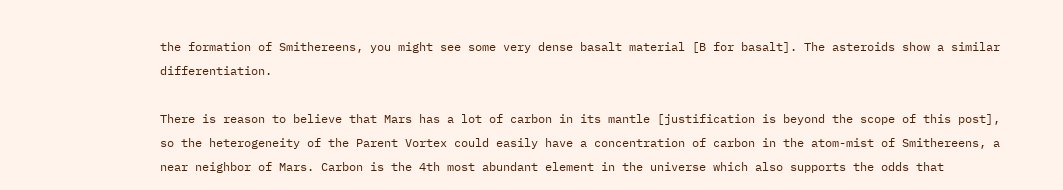the formation of Smithereens, you might see some very dense basalt material [B for basalt]. The asteroids show a similar differentiation.

There is reason to believe that Mars has a lot of carbon in its mantle [justification is beyond the scope of this post], so the heterogeneity of the Parent Vortex could easily have a concentration of carbon in the atom-mist of Smithereens, a near neighbor of Mars. Carbon is the 4th most abundant element in the universe which also supports the odds that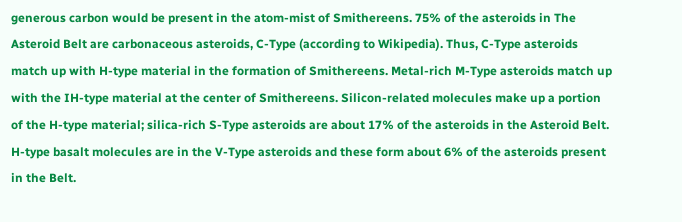generous carbon would be present in the atom-mist of Smithereens. 75% of the asteroids in The Asteroid Belt are carbonaceous asteroids, C-Type (according to Wikipedia). Thus, C-Type asteroids match up with H-type material in the formation of Smithereens. Metal-rich M-Type asteroids match up with the IH-type material at the center of Smithereens. Silicon-related molecules make up a portion of the H-type material; silica-rich S-Type asteroids are about 17% of the asteroids in the Asteroid Belt. H-type basalt molecules are in the V-Type asteroids and these form about 6% of the asteroids present in the Belt.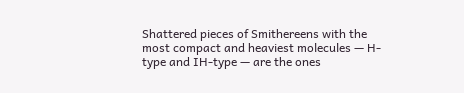Shattered pieces of Smithereens with the most compact and heaviest molecules — H-type and IH-type — are the ones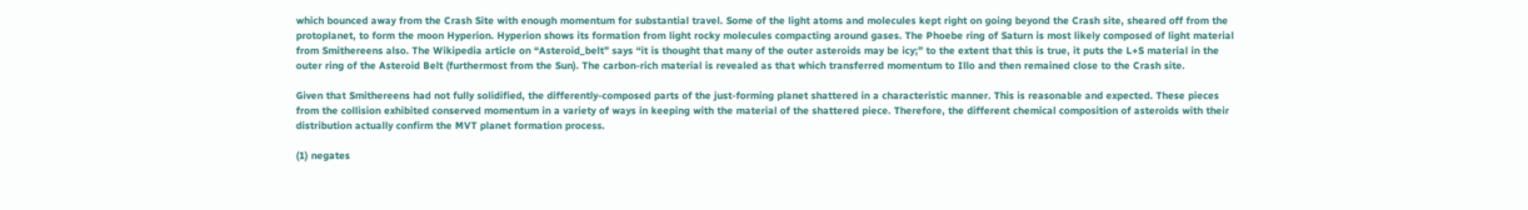which bounced away from the Crash Site with enough momentum for substantial travel. Some of the light atoms and molecules kept right on going beyond the Crash site, sheared off from the protoplanet, to form the moon Hyperion. Hyperion shows its formation from light rocky molecules compacting around gases. The Phoebe ring of Saturn is most likely composed of light material from Smithereens also. The Wikipedia article on “Asteroid_belt” says “it is thought that many of the outer asteroids may be icy;” to the extent that this is true, it puts the L+S material in the outer ring of the Asteroid Belt (furthermost from the Sun). The carbon-rich material is revealed as that which transferred momentum to Illo and then remained close to the Crash site.

Given that Smithereens had not fully solidified, the differently-composed parts of the just-forming planet shattered in a characteristic manner. This is reasonable and expected. These pieces from the collision exhibited conserved momentum in a variety of ways in keeping with the material of the shattered piece. Therefore, the different chemical composition of asteroids with their distribution actually confirm the MVT planet formation process.

(1) negates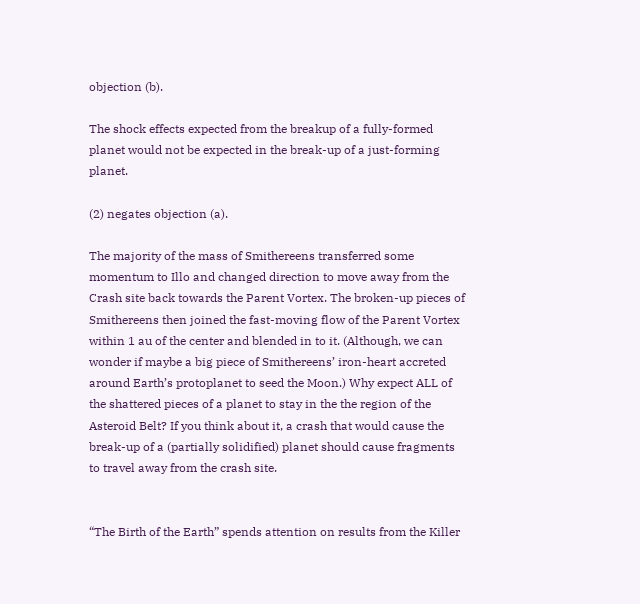objection (b).

The shock effects expected from the breakup of a fully-formed planet would not be expected in the break-up of a just-forming planet.

(2) negates objection (a).

The majority of the mass of Smithereens transferred some momentum to Illo and changed direction to move away from the Crash site back towards the Parent Vortex. The broken-up pieces of Smithereens then joined the fast-moving flow of the Parent Vortex within 1 au of the center and blended in to it. (Although, we can wonder if maybe a big piece of Smithereens’ iron-heart accreted around Earth’s protoplanet to seed the Moon.) Why expect ALL of the shattered pieces of a planet to stay in the the region of the Asteroid Belt? If you think about it, a crash that would cause the break-up of a (partially solidified) planet should cause fragments to travel away from the crash site.


“The Birth of the Earth” spends attention on results from the Killer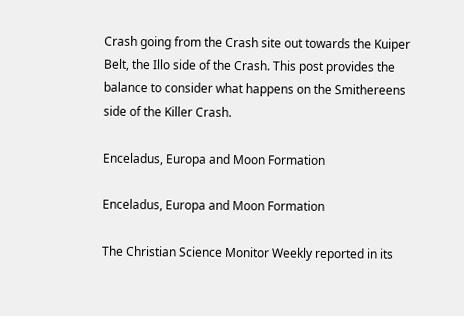Crash going from the Crash site out towards the Kuiper Belt, the Illo side of the Crash. This post provides the balance to consider what happens on the Smithereens side of the Killer Crash.

Enceladus, Europa and Moon Formation

Enceladus, Europa and Moon Formation

The Christian Science Monitor Weekly reported in its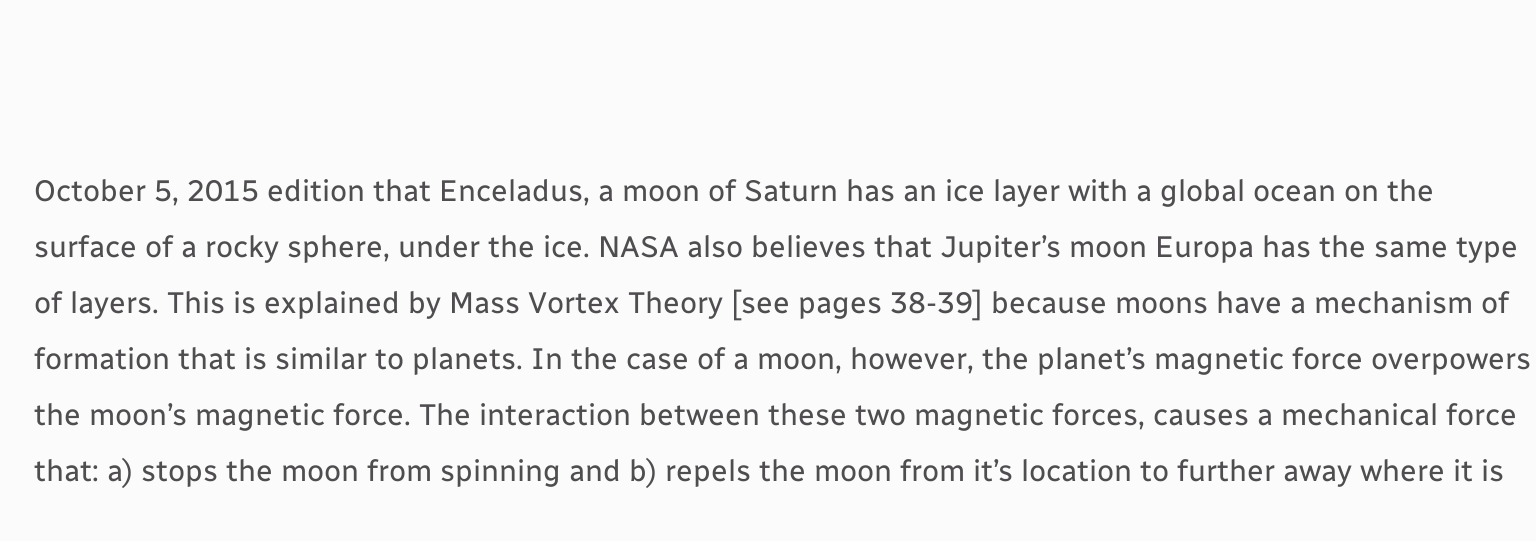October 5, 2015 edition that Enceladus, a moon of Saturn has an ice layer with a global ocean on the surface of a rocky sphere, under the ice. NASA also believes that Jupiter’s moon Europa has the same type of layers. This is explained by Mass Vortex Theory [see pages 38-39] because moons have a mechanism of formation that is similar to planets. In the case of a moon, however, the planet’s magnetic force overpowers the moon’s magnetic force. The interaction between these two magnetic forces, causes a mechanical force that: a) stops the moon from spinning and b) repels the moon from it’s location to further away where it is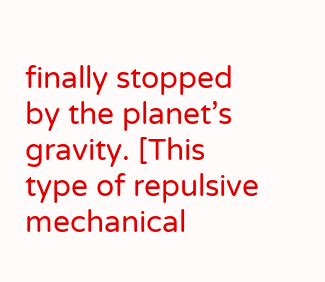finally stopped by the planet’s gravity. [This type of repulsive mechanical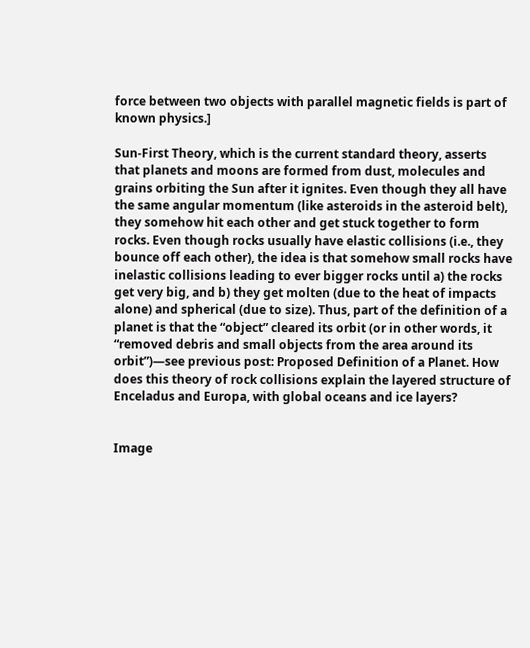force between two objects with parallel magnetic fields is part of known physics.]

Sun-First Theory, which is the current standard theory, asserts that planets and moons are formed from dust, molecules and grains orbiting the Sun after it ignites. Even though they all have the same angular momentum (like asteroids in the asteroid belt), they somehow hit each other and get stuck together to form rocks. Even though rocks usually have elastic collisions (i.e., they bounce off each other), the idea is that somehow small rocks have inelastic collisions leading to ever bigger rocks until a) the rocks get very big, and b) they get molten (due to the heat of impacts alone) and spherical (due to size). Thus, part of the definition of a planet is that the “object” cleared its orbit (or in other words, it “removed debris and small objects from the area around its orbit”)—see previous post: Proposed Definition of a Planet. How does this theory of rock collisions explain the layered structure of Enceladus and Europa, with global oceans and ice layers?


Image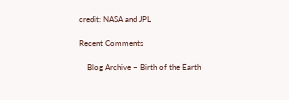credit: NASA and JPL

Recent Comments

    Blog Archive – Birth of the Earth